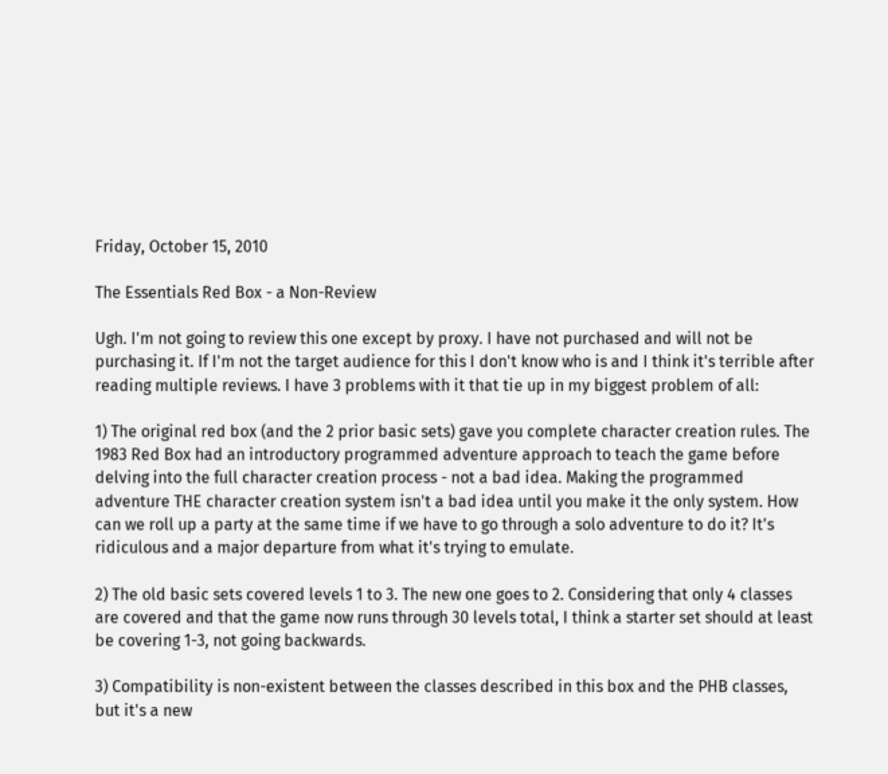Friday, October 15, 2010

The Essentials Red Box - a Non-Review

Ugh. I'm not going to review this one except by proxy. I have not purchased and will not be purchasing it. If I'm not the target audience for this I don't know who is and I think it's terrible after reading multiple reviews. I have 3 problems with it that tie up in my biggest problem of all:

1) The original red box (and the 2 prior basic sets) gave you complete character creation rules. The 1983 Red Box had an introductory programmed adventure approach to teach the game before delving into the full character creation process - not a bad idea. Making the programmed adventure THE character creation system isn't a bad idea until you make it the only system. How can we roll up a party at the same time if we have to go through a solo adventure to do it? It's ridiculous and a major departure from what it's trying to emulate.

2) The old basic sets covered levels 1 to 3. The new one goes to 2. Considering that only 4 classes are covered and that the game now runs through 30 levels total, I think a starter set should at least be covering 1-3, not going backwards.

3) Compatibility is non-existent between the classes described in this box and the PHB classes, but it's a new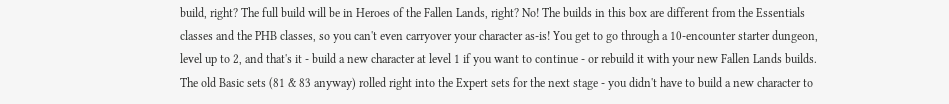build, right? The full build will be in Heroes of the Fallen Lands, right? No! The builds in this box are different from the Essentials classes and the PHB classes, so you can't even carryover your character as-is! You get to go through a 10-encounter starter dungeon, level up to 2, and that's it - build a new character at level 1 if you want to continue - or rebuild it with your new Fallen Lands builds. The old Basic sets (81 & 83 anyway) rolled right into the Expert sets for the next stage - you didn't have to build a new character to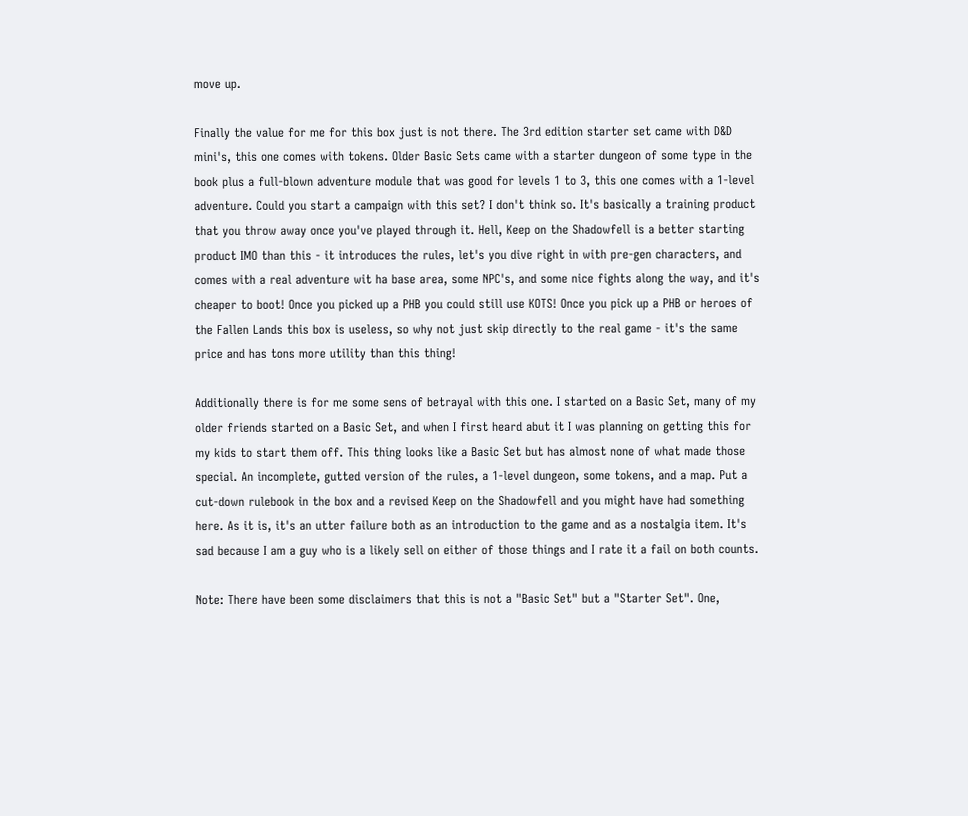move up.

Finally the value for me for this box just is not there. The 3rd edition starter set came with D&D mini's, this one comes with tokens. Older Basic Sets came with a starter dungeon of some type in the book plus a full-blown adventure module that was good for levels 1 to 3, this one comes with a 1-level adventure. Could you start a campaign with this set? I don't think so. It's basically a training product that you throw away once you've played through it. Hell, Keep on the Shadowfell is a better starting product IMO than this - it introduces the rules, let's you dive right in with pre-gen characters, and comes with a real adventure wit ha base area, some NPC's, and some nice fights along the way, and it's cheaper to boot! Once you picked up a PHB you could still use KOTS! Once you pick up a PHB or heroes of the Fallen Lands this box is useless, so why not just skip directly to the real game - it's the same price and has tons more utility than this thing!

Additionally there is for me some sens of betrayal with this one. I started on a Basic Set, many of my older friends started on a Basic Set, and when I first heard abut it I was planning on getting this for my kids to start them off. This thing looks like a Basic Set but has almost none of what made those special. An incomplete, gutted version of the rules, a 1-level dungeon, some tokens, and a map. Put a cut-down rulebook in the box and a revised Keep on the Shadowfell and you might have had something here. As it is, it's an utter failure both as an introduction to the game and as a nostalgia item. It's sad because I am a guy who is a likely sell on either of those things and I rate it a fail on both counts.

Note: There have been some disclaimers that this is not a "Basic Set" but a "Starter Set". One,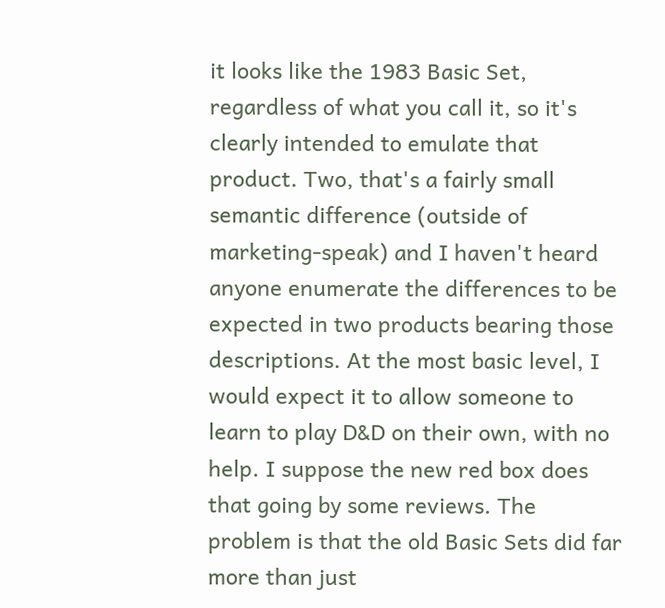it looks like the 1983 Basic Set, regardless of what you call it, so it's clearly intended to emulate that product. Two, that's a fairly small semantic difference (outside of marketing-speak) and I haven't heard anyone enumerate the differences to be expected in two products bearing those descriptions. At the most basic level, I would expect it to allow someone to learn to play D&D on their own, with no help. I suppose the new red box does that going by some reviews. The problem is that the old Basic Sets did far more than just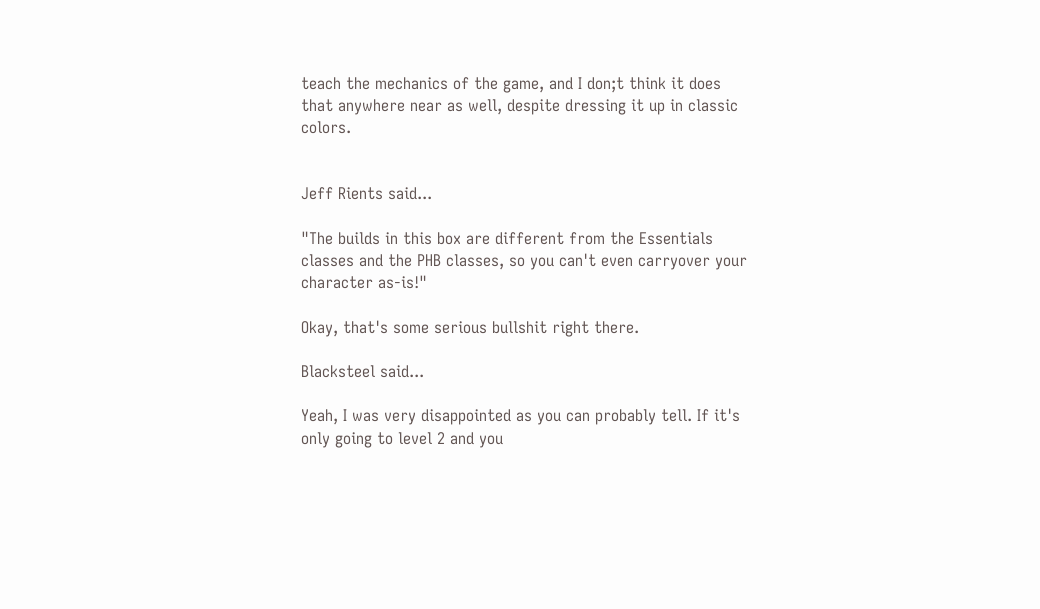teach the mechanics of the game, and I don;t think it does that anywhere near as well, despite dressing it up in classic colors.


Jeff Rients said...

"The builds in this box are different from the Essentials classes and the PHB classes, so you can't even carryover your character as-is!"

Okay, that's some serious bullshit right there.

Blacksteel said...

Yeah, I was very disappointed as you can probably tell. If it's only going to level 2 and you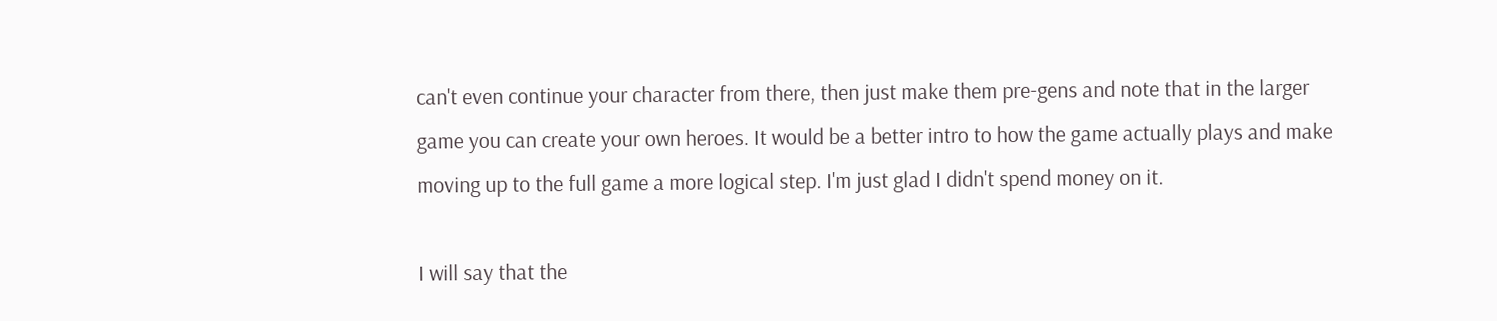can't even continue your character from there, then just make them pre-gens and note that in the larger game you can create your own heroes. It would be a better intro to how the game actually plays and make moving up to the full game a more logical step. I'm just glad I didn't spend money on it.

I will say that the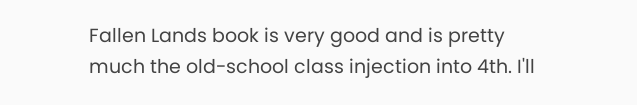Fallen Lands book is very good and is pretty much the old-school class injection into 4th. I'll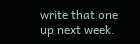write that one up next week.